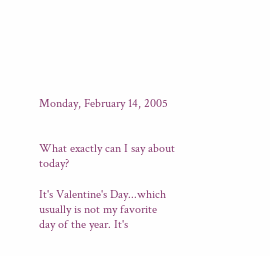Monday, February 14, 2005


What exactly can I say about today?

It's Valentine's Day...which usually is not my favorite day of the year. It's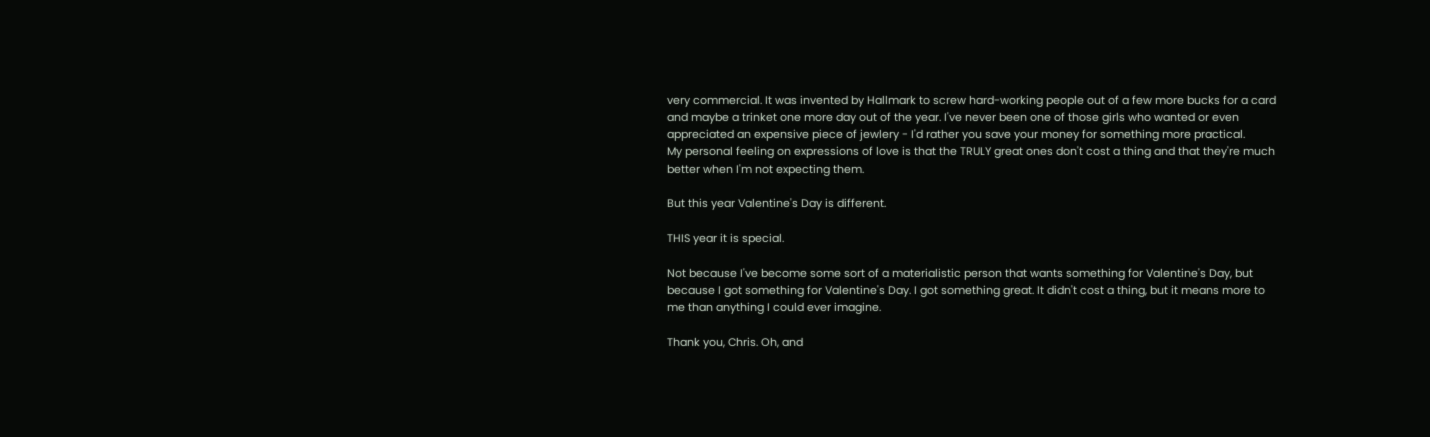very commercial. It was invented by Hallmark to screw hard-working people out of a few more bucks for a card and maybe a trinket one more day out of the year. I've never been one of those girls who wanted or even appreciated an expensive piece of jewlery - I'd rather you save your money for something more practical.
My personal feeling on expressions of love is that the TRULY great ones don't cost a thing and that they're much better when I'm not expecting them.

But this year Valentine's Day is different.

THIS year it is special.

Not because I've become some sort of a materialistic person that wants something for Valentine's Day, but because I got something for Valentine's Day. I got something great. It didn't cost a thing, but it means more to me than anything I could ever imagine.

Thank you, Chris. Oh, and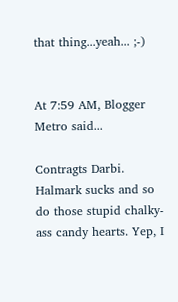that thing...yeah... ;-)


At 7:59 AM, Blogger Metro said...

Contragts Darbi. Halmark sucks and so do those stupid chalky-ass candy hearts. Yep, I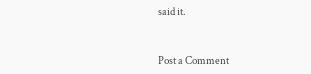said it.


Post a Comment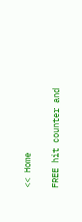<< Home

FREE hit counter and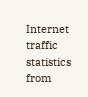Internet traffic statistics from